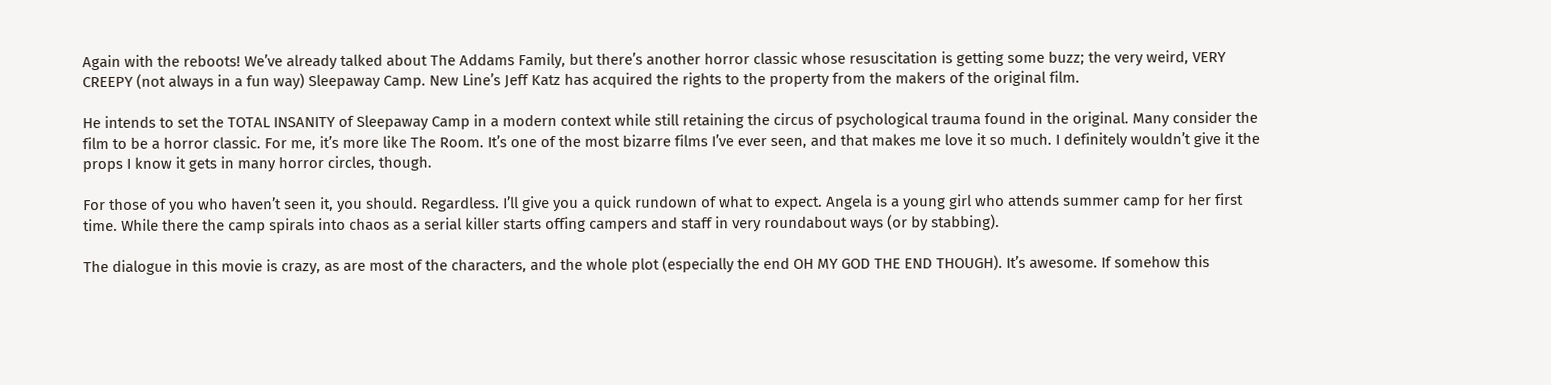Again with the reboots! We’ve already talked about The Addams Family, but there’s another horror classic whose resuscitation is getting some buzz; the very weird, VERY CREEPY (not always in a fun way) Sleepaway Camp. New Line’s Jeff Katz has acquired the rights to the property from the makers of the original film.

He intends to set the TOTAL INSANITY of Sleepaway Camp in a modern context while still retaining the circus of psychological trauma found in the original. Many consider the film to be a horror classic. For me, it’s more like The Room. It’s one of the most bizarre films I’ve ever seen, and that makes me love it so much. I definitely wouldn’t give it the props I know it gets in many horror circles, though.

For those of you who haven’t seen it, you should. Regardless. I’ll give you a quick rundown of what to expect. Angela is a young girl who attends summer camp for her first time. While there the camp spirals into chaos as a serial killer starts offing campers and staff in very roundabout ways (or by stabbing).

The dialogue in this movie is crazy, as are most of the characters, and the whole plot (especially the end OH MY GOD THE END THOUGH). It’s awesome. If somehow this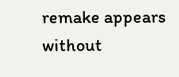remake appears without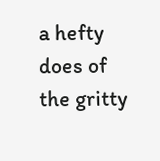a hefty does of the gritty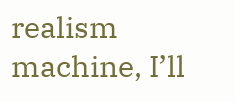realism machine, I’ll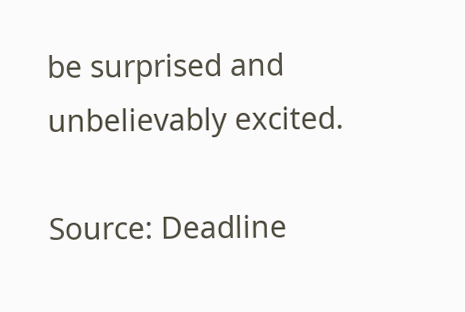be surprised and unbelievably excited.

Source: Deadline